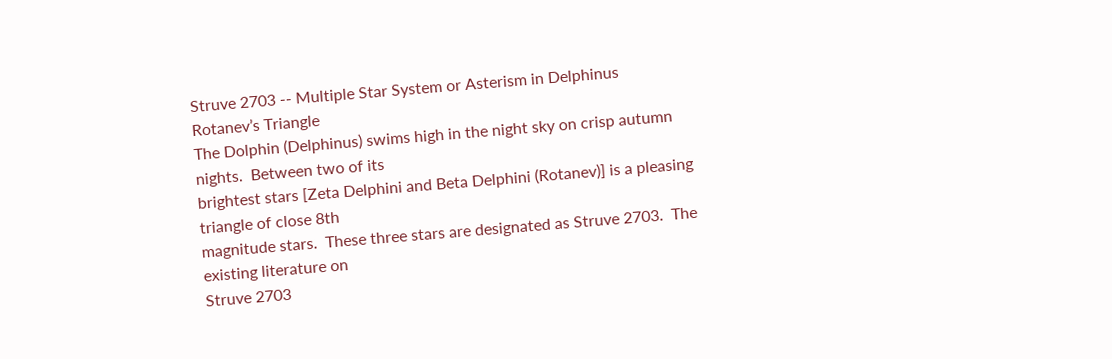Struve 2703 -- Multiple Star System or Asterism in Delphinus
Rotanev’s Triangle
The Dolphin (Delphinus) swims high in the night sky on crisp autumn nights.  Between two of its
brightest stars [Zeta Delphini and Beta Delphini (Rotanev)] is a pleasing triangle of close 8th
magnitude stars.  These three stars are designated as Struve 2703.  The existing literature on
Struve 2703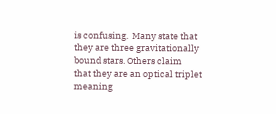is confusing.  Many state that they are three gravitationally bound stars. Others claim
that they are an optical triplet meaning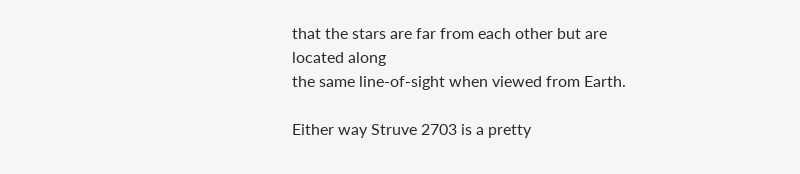that the stars are far from each other but are located along
the same line-of-sight when viewed from Earth.

Either way Struve 2703 is a pretty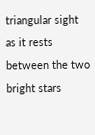triangular sight as it rests between the two bright stars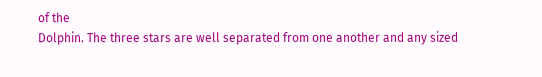of the
Dolphin. The three stars are well separated from one another and any sized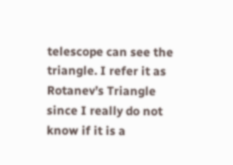telescope can see the
triangle. I refer it as Rotanev’s Triangle since I really do not know if it is a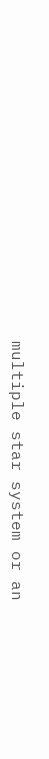multiple star system or an